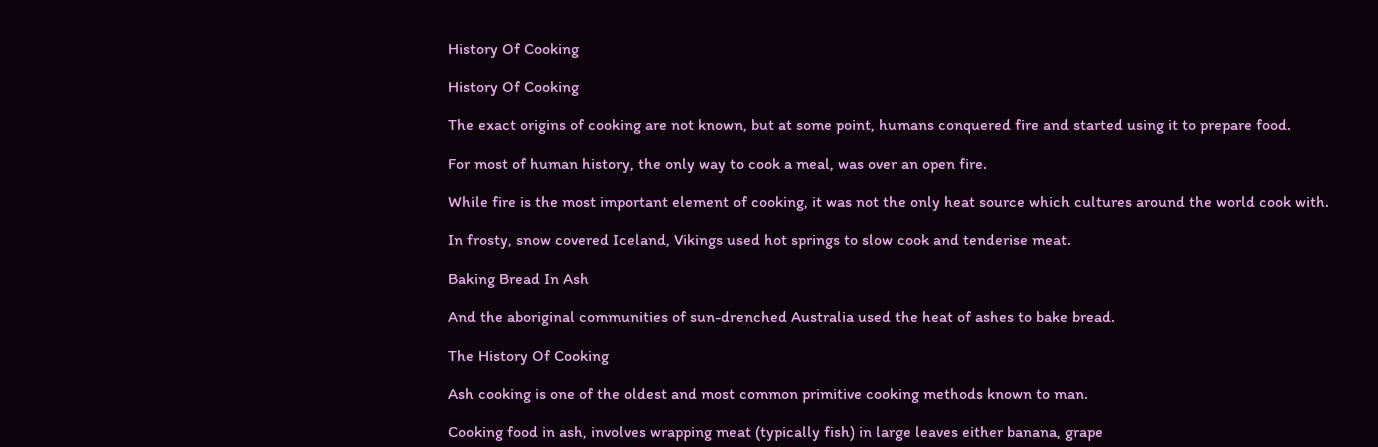History Of Cooking

History Of Cooking

The exact origins of cooking are not known, but at some point, humans conquered fire and started using it to prepare food.

For most of human history, the only way to cook a meal, was over an open fire.

While fire is the most important element of cooking, it was not the only heat source which cultures around the world cook with.

In frosty, snow covered Iceland, Vikings used hot springs to slow cook and tenderise meat.

Baking Bread In Ash

And the aboriginal communities of sun-drenched Australia used the heat of ashes to bake bread.

The History Of Cooking

Ash cooking is one of the oldest and most common primitive cooking methods known to man.

Cooking food in ash, involves wrapping meat (typically fish) in large leaves either banana, grape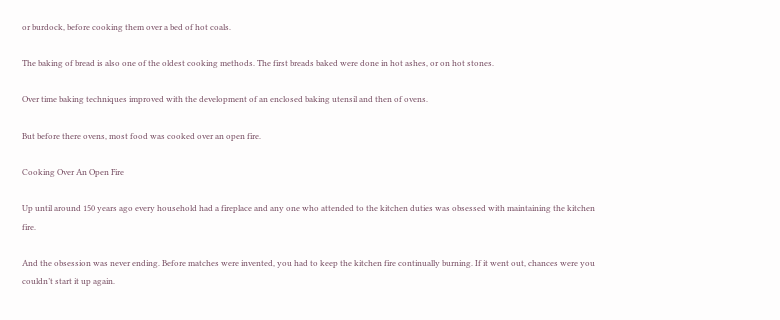or burdock, before cooking them over a bed of hot coals.

The baking of bread is also one of the oldest cooking methods. The first breads baked were done in hot ashes, or on hot stones.

Over time baking techniques improved with the development of an enclosed baking utensil and then of ovens.

But before there ovens, most food was cooked over an open fire.

Cooking Over An Open Fire

Up until around 150 years ago every household had a fireplace and any one who attended to the kitchen duties was obsessed with maintaining the kitchen fire.

And the obsession was never ending. Before matches were invented, you had to keep the kitchen fire continually burning. If it went out, chances were you couldn’t start it up again.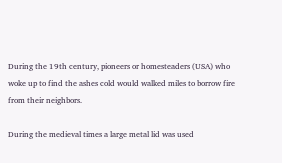During the 19th century, pioneers or homesteaders (USA) who woke up to find the ashes cold would walked miles to borrow fire from their neighbors.

During the medieval times a large metal lid was used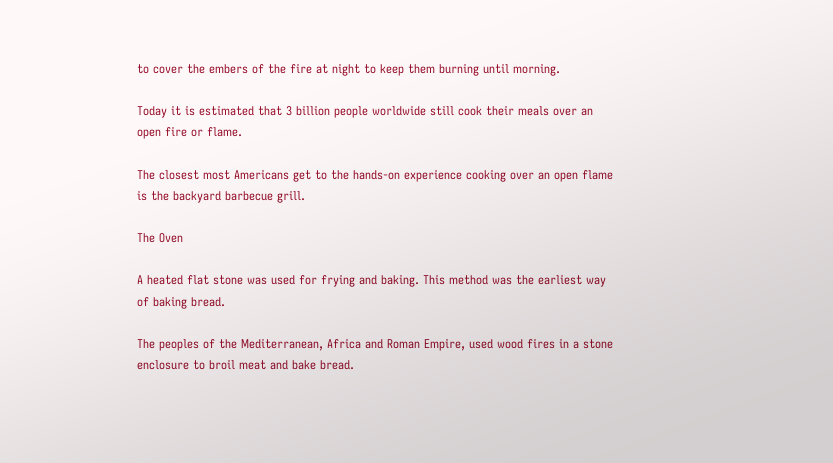to cover the embers of the fire at night to keep them burning until morning.

Today it is estimated that 3 billion people worldwide still cook their meals over an open fire or flame.

The closest most Americans get to the hands-on experience cooking over an open flame is the backyard barbecue grill.

The Oven

A heated flat stone was used for frying and baking. This method was the earliest way of baking bread.

The peoples of the Mediterranean, Africa and Roman Empire, used wood fires in a stone enclosure to broil meat and bake bread.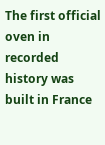The first official oven in recorded history was built in France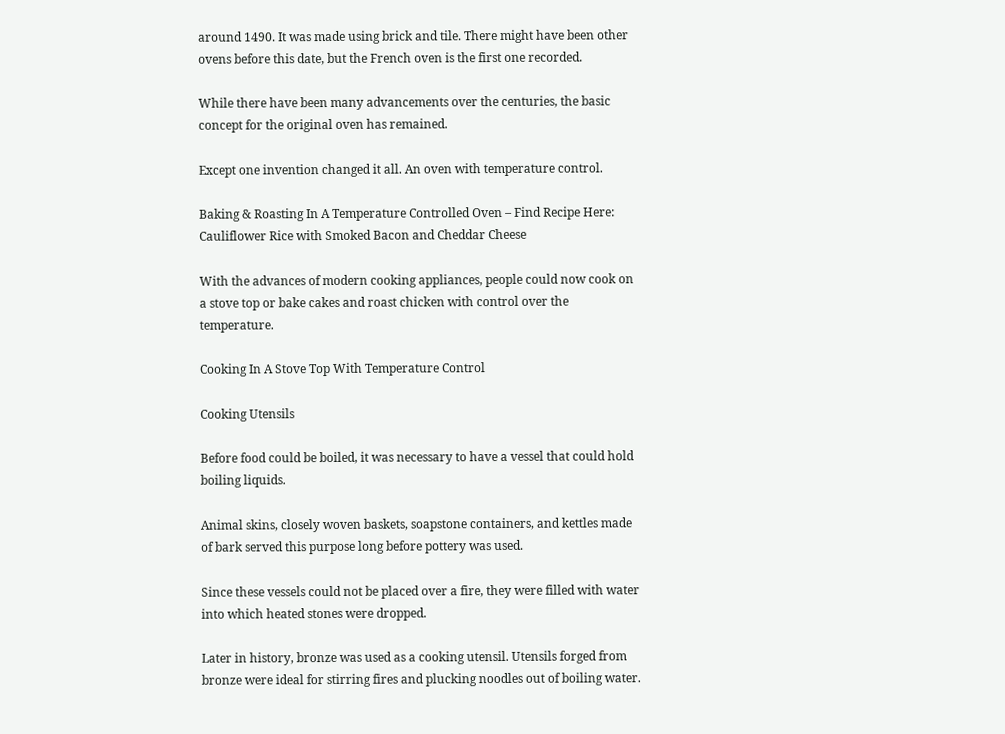around 1490. It was made using brick and tile. There might have been other ovens before this date, but the French oven is the first one recorded.

While there have been many advancements over the centuries, the basic concept for the original oven has remained.

Except one invention changed it all. An oven with temperature control.

Baking & Roasting In A Temperature Controlled Oven – Find Recipe Here: Cauliflower Rice with Smoked Bacon and Cheddar Cheese

With the advances of modern cooking appliances, people could now cook on a stove top or bake cakes and roast chicken with control over the temperature.

Cooking In A Stove Top With Temperature Control

Cooking Utensils

Before food could be boiled, it was necessary to have a vessel that could hold boiling liquids.

Animal skins, closely woven baskets, soapstone containers, and kettles made of bark served this purpose long before pottery was used.

Since these vessels could not be placed over a fire, they were filled with water into which heated stones were dropped.

Later in history, bronze was used as a cooking utensil. Utensils forged from bronze were ideal for stirring fires and plucking noodles out of boiling water.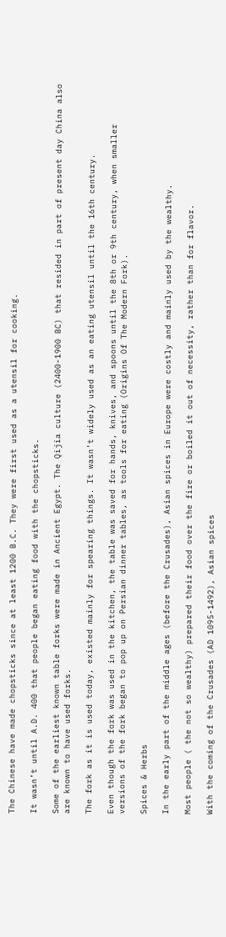The Chinese have made chopsticks since at least 1200 B.C. They were first used as a utensil for cooking.

It wasn’t until A.D. 400 that people began eating food with the chopsticks.

Some of the earliest known table forks were made in Ancient Egypt. The Qijia culture (2400-1900 BC) that resided in part of present day China also are known to have used forks.

The fork as it is used today, existed mainly for spearing things. It wasn’t widely used as an eating utensil until the 16th century.

Even though the fork was used in the kitchen, the table was saved for hands, knives, and spoons until the 8th or 9th century, when smaller versions of the fork began to pop up on Persian dinner tables, as tools for eating (Origins Of The Modern Fork).

Spices & Herbs

In the early part of the middle ages (before the Crusades), Asian spices in Europe were costly and mainly used by the wealthy.

Most people ( the not so wealthy) prepared their food over the fire or boiled it out of necessity, rather than for flavor.

With the coming of the Crusades (AD 1095-1492), Asian spices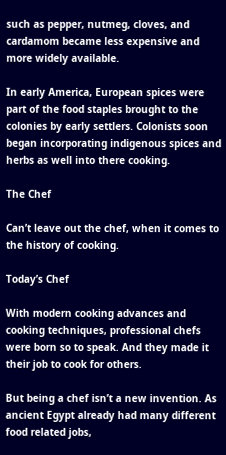such as pepper, nutmeg, cloves, and cardamom became less expensive and more widely available.

In early America, European spices were part of the food staples brought to the colonies by early settlers. Colonists soon began incorporating indigenous spices and herbs as well into there cooking.

The Chef

Can’t leave out the chef, when it comes to the history of cooking.

Today’s Chef

With modern cooking advances and cooking techniques, professional chefs were born so to speak. And they made it their job to cook for others.

But being a chef isn’t a new invention. As ancient Egypt already had many different food related jobs,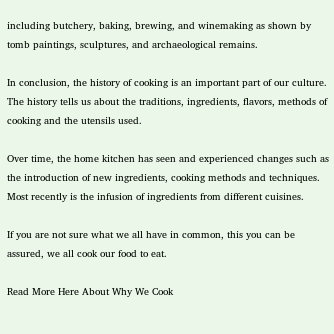including butchery, baking, brewing, and winemaking as shown by tomb paintings, sculptures, and archaeological remains.

In conclusion, the history of cooking is an important part of our culture. The history tells us about the traditions, ingredients, flavors, methods of cooking and the utensils used.

Over time, the home kitchen has seen and experienced changes such as the introduction of new ingredients, cooking methods and techniques. Most recently is the infusion of ingredients from different cuisines.

If you are not sure what we all have in common, this you can be assured, we all cook our food to eat.

Read More Here About Why We Cook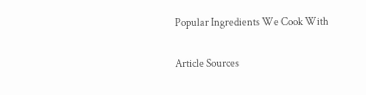Popular Ingredients We Cook With

Article Sources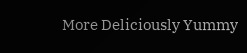More Deliciously Yummy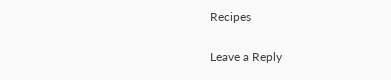Recipes

Leave a Reply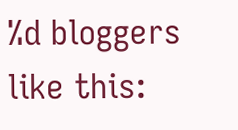%d bloggers like this: